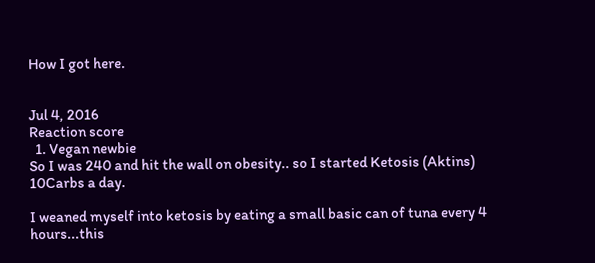How I got here.


Jul 4, 2016
Reaction score
  1. Vegan newbie
So I was 240 and hit the wall on obesity.. so I started Ketosis (Aktins) 10Carbs a day.

I weaned myself into ketosis by eating a small basic can of tuna every 4 hours...this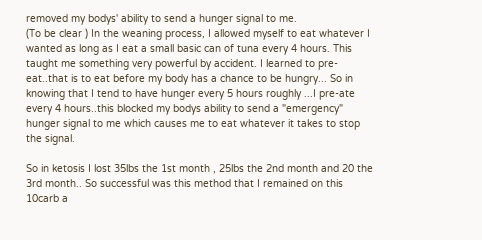removed my bodys' ability to send a hunger signal to me.
(To be clear ) In the weaning process, I allowed myself to eat whatever I wanted as long as I eat a small basic can of tuna every 4 hours. This taught me something very powerful by accident. I learned to pre-eat..that is to eat before my body has a chance to be hungry... So in knowing that I tend to have hunger every 5 hours roughly ...I pre-ate every 4 hours..this blocked my bodys ability to send a "emergency" hunger signal to me which causes me to eat whatever it takes to stop the signal.

So in ketosis I lost 35lbs the 1st month , 25lbs the 2nd month and 20 the 3rd month.. So successful was this method that I remained on this 10carb a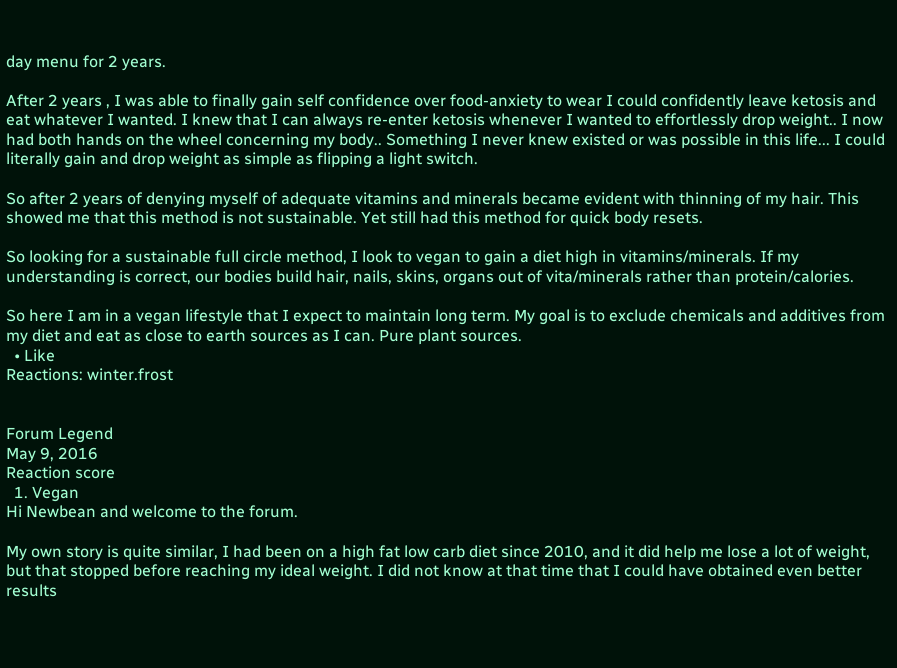day menu for 2 years.

After 2 years , I was able to finally gain self confidence over food-anxiety to wear I could confidently leave ketosis and eat whatever I wanted. I knew that I can always re-enter ketosis whenever I wanted to effortlessly drop weight.. I now had both hands on the wheel concerning my body.. Something I never knew existed or was possible in this life... I could literally gain and drop weight as simple as flipping a light switch.

So after 2 years of denying myself of adequate vitamins and minerals became evident with thinning of my hair. This showed me that this method is not sustainable. Yet still had this method for quick body resets.

So looking for a sustainable full circle method, I look to vegan to gain a diet high in vitamins/minerals. If my understanding is correct, our bodies build hair, nails, skins, organs out of vita/minerals rather than protein/calories.

So here I am in a vegan lifestyle that I expect to maintain long term. My goal is to exclude chemicals and additives from my diet and eat as close to earth sources as I can. Pure plant sources.
  • Like
Reactions: winter.frost


Forum Legend
May 9, 2016
Reaction score
  1. Vegan
Hi Newbean and welcome to the forum.

My own story is quite similar, I had been on a high fat low carb diet since 2010, and it did help me lose a lot of weight, but that stopped before reaching my ideal weight. I did not know at that time that I could have obtained even better results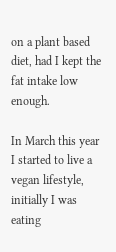on a plant based diet, had I kept the fat intake low enough.

In March this year I started to live a vegan lifestyle, initially I was eating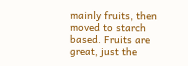mainly fruits, then moved to starch based. Fruits are great, just the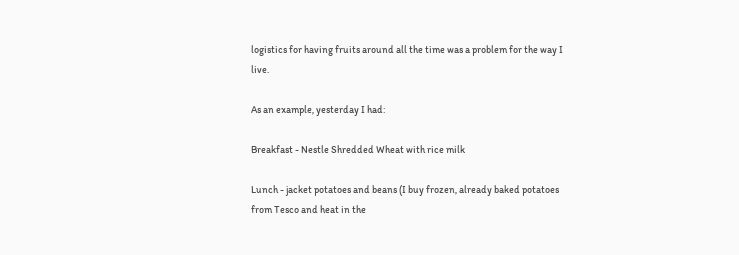logistics for having fruits around all the time was a problem for the way I live.

As an example, yesterday I had:

Breakfast - Nestle Shredded Wheat with rice milk

Lunch - jacket potatoes and beans (I buy frozen, already baked potatoes from Tesco and heat in the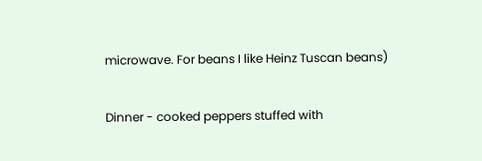microwave. For beans I like Heinz Tuscan beans)

Dinner - cooked peppers stuffed with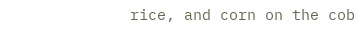rice, and corn on the cob